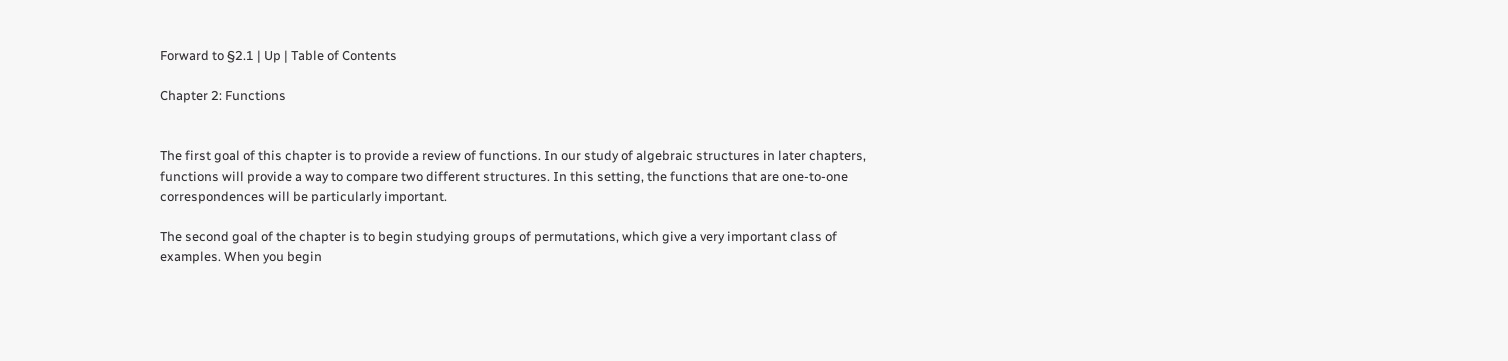Forward to §2.1 | Up | Table of Contents

Chapter 2: Functions


The first goal of this chapter is to provide a review of functions. In our study of algebraic structures in later chapters, functions will provide a way to compare two different structures. In this setting, the functions that are one-to-one correspondences will be particularly important.

The second goal of the chapter is to begin studying groups of permutations, which give a very important class of examples. When you begin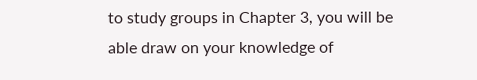to study groups in Chapter 3, you will be able draw on your knowledge of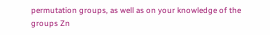permutation groups, as well as on your knowledge of the groups Zn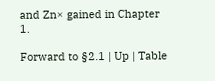and Zn× gained in Chapter 1.

Forward to §2.1 | Up | Table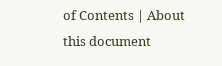of Contents | About this document